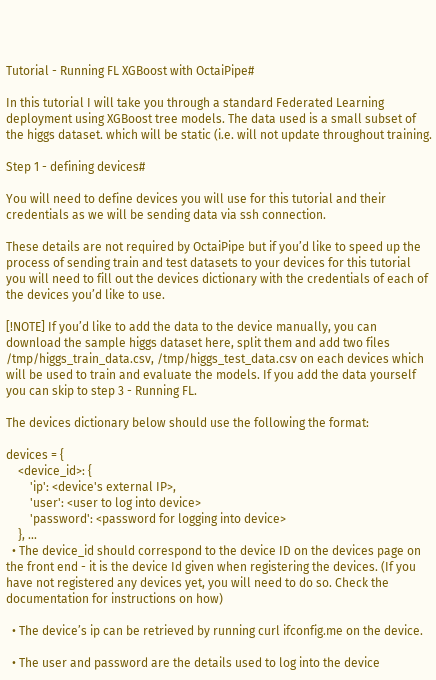Tutorial - Running FL XGBoost with OctaiPipe#

In this tutorial I will take you through a standard Federated Learning deployment using XGBoost tree models. The data used is a small subset of the higgs dataset. which will be static (i.e. will not update throughout training.

Step 1 - defining devices#

You will need to define devices you will use for this tutorial and their credentials as we will be sending data via ssh connection.

These details are not required by OctaiPipe but if you’d like to speed up the process of sending train and test datasets to your devices for this tutorial you will need to fill out the devices dictionary with the credentials of each of the devices you’d like to use.

[!NOTE] If you’d like to add the data to the device manually, you can download the sample higgs dataset here, split them and add two files /tmp/higgs_train_data.csv, /tmp/higgs_test_data.csv on each devices which will be used to train and evaluate the models. If you add the data yourself you can skip to step 3 - Running FL.

The devices dictionary below should use the following the format:

devices = {
    <device_id>: {
        'ip': <device's external IP>,
        'user': <user to log into device>
        'password': <password for logging into device>
    }, ...
  • The device_id should correspond to the device ID on the devices page on the front end - it is the device Id given when registering the devices. (If you have not registered any devices yet, you will need to do so. Check the documentation for instructions on how)

  • The device’s ip can be retrieved by running curl ifconfig.me on the device.

  • The user and password are the details used to log into the device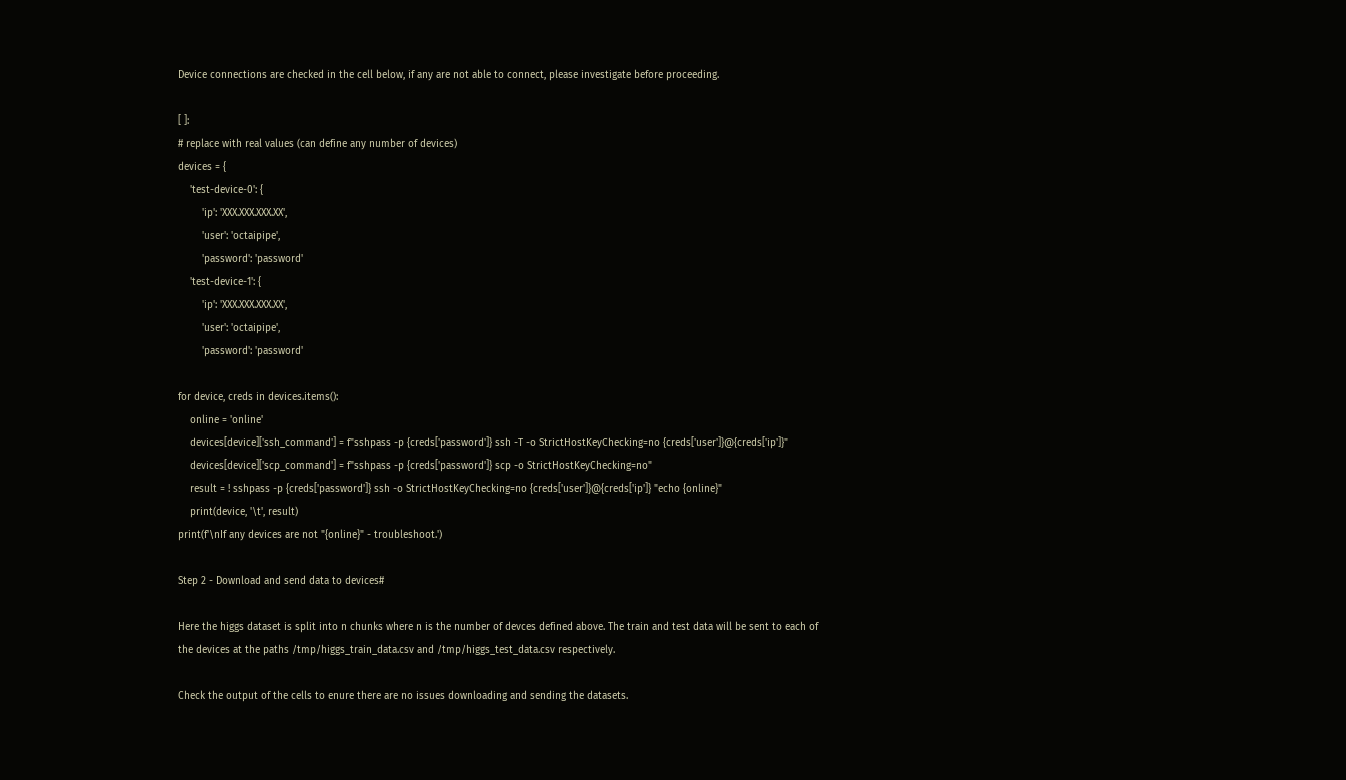Device connections are checked in the cell below, if any are not able to connect, please investigate before proceeding.

[ ]:
# replace with real values (can define any number of devices)
devices = {
    'test-device-0': {
        'ip': 'XXX.XXX.XXX.XX',
        'user': 'octaipipe',
        'password': 'password'
    'test-device-1': {
        'ip': 'XXX.XXX.XXX.XX',
        'user': 'octaipipe',
        'password': 'password'

for device, creds in devices.items():
    online = 'online'
    devices[device]['ssh_command'] = f"sshpass -p {creds['password']} ssh -T -o StrictHostKeyChecking=no {creds['user']}@{creds['ip']}"
    devices[device]['scp_command'] = f"sshpass -p {creds['password']} scp -o StrictHostKeyChecking=no"
    result = ! sshpass -p {creds['password']} ssh -o StrictHostKeyChecking=no {creds['user']}@{creds['ip']} "echo {online}"
    print(device, '\t', result)
print(f'\nIf any devices are not "{online}" - troubleshoot.')

Step 2 - Download and send data to devices#

Here the higgs dataset is split into n chunks where n is the number of devces defined above. The train and test data will be sent to each of the devices at the paths /tmp/higgs_train_data.csv and /tmp/higgs_test_data.csv respectively.

Check the output of the cells to enure there are no issues downloading and sending the datasets.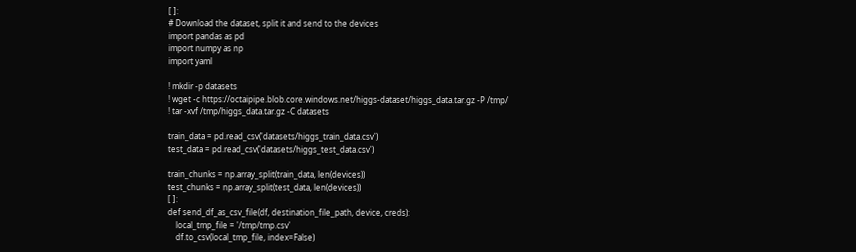[ ]:
# Download the dataset, split it and send to the devices
import pandas as pd
import numpy as np
import yaml

! mkdir -p datasets
! wget -c https://octaipipe.blob.core.windows.net/higgs-dataset/higgs_data.tar.gz -P /tmp/
! tar -xvf /tmp/higgs_data.tar.gz -C datasets

train_data = pd.read_csv('datasets/higgs_train_data.csv')
test_data = pd.read_csv('datasets/higgs_test_data.csv')

train_chunks = np.array_split(train_data, len(devices))
test_chunks = np.array_split(test_data, len(devices))
[ ]:
def send_df_as_csv_file(df, destination_file_path, device, creds):
    local_tmp_file = '/tmp/tmp.csv'
    df.to_csv(local_tmp_file, index=False)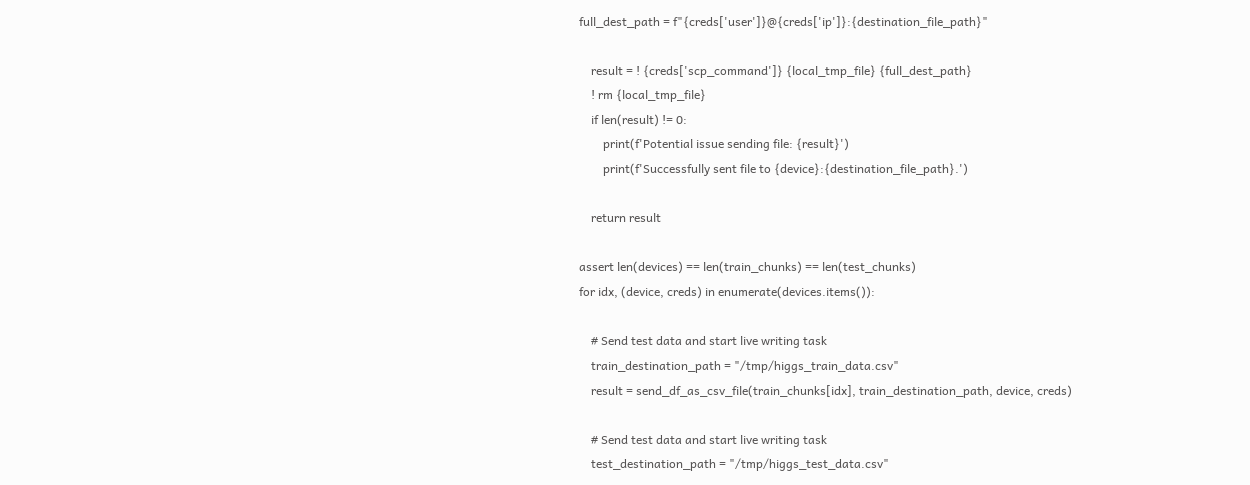full_dest_path = f"{creds['user']}@{creds['ip']}:{destination_file_path}"

    result = ! {creds['scp_command']} {local_tmp_file} {full_dest_path}
    ! rm {local_tmp_file}
    if len(result) != 0:
        print(f'Potential issue sending file: {result}')
        print(f'Successfully sent file to {device}:{destination_file_path}.')

    return result

assert len(devices) == len(train_chunks) == len(test_chunks)
for idx, (device, creds) in enumerate(devices.items()):

    # Send test data and start live writing task
    train_destination_path = "/tmp/higgs_train_data.csv"
    result = send_df_as_csv_file(train_chunks[idx], train_destination_path, device, creds)

    # Send test data and start live writing task
    test_destination_path = "/tmp/higgs_test_data.csv"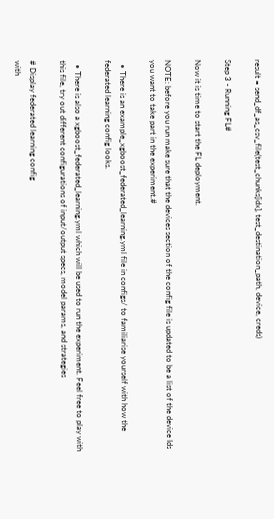result = send_df_as_csv_file(test_chunks[idx], test_destination_path, device, creds)

Step 3 - Running FL#

Now it is time to start the FL deployment.

NOTE: before you run make sure that the devices section of the config file is updated to be a list of the device Ids you want to take part in the experiment.#

  • There is an example_xgboost_federated_learning.yml file in configs/ to familiarise yourself with how the federated learning config looks.

  • There is also a xgboost_federated_learning.yml which will be used to run the experiment. Feel free to play with this file, try out different configurations of input/output specs, model params, and strategies

# Display federated learning config
with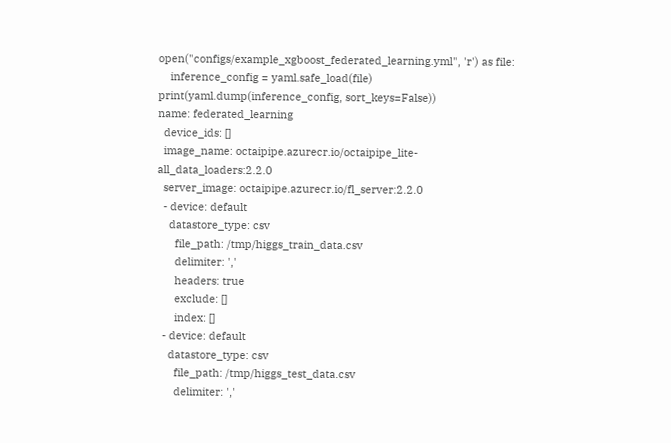open("configs/example_xgboost_federated_learning.yml", 'r') as file:
    inference_config = yaml.safe_load(file)
print(yaml.dump(inference_config, sort_keys=False))
name: federated_learning
  device_ids: []
  image_name: octaipipe.azurecr.io/octaipipe_lite-all_data_loaders:2.2.0
  server_image: octaipipe.azurecr.io/fl_server:2.2.0
  - device: default
    datastore_type: csv
      file_path: /tmp/higgs_train_data.csv
      delimiter: ','
      headers: true
      exclude: []
      index: []
  - device: default
    datastore_type: csv
      file_path: /tmp/higgs_test_data.csv
      delimiter: ','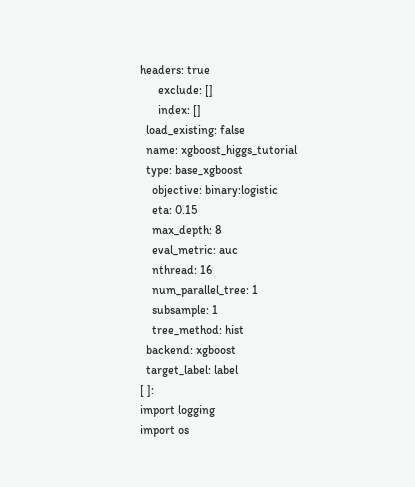headers: true
      exclude: []
      index: []
  load_existing: false
  name: xgboost_higgs_tutorial
  type: base_xgboost
    objective: binary:logistic
    eta: 0.15
    max_depth: 8
    eval_metric: auc
    nthread: 16
    num_parallel_tree: 1
    subsample: 1
    tree_method: hist
  backend: xgboost
  target_label: label
[ ]:
import logging
import os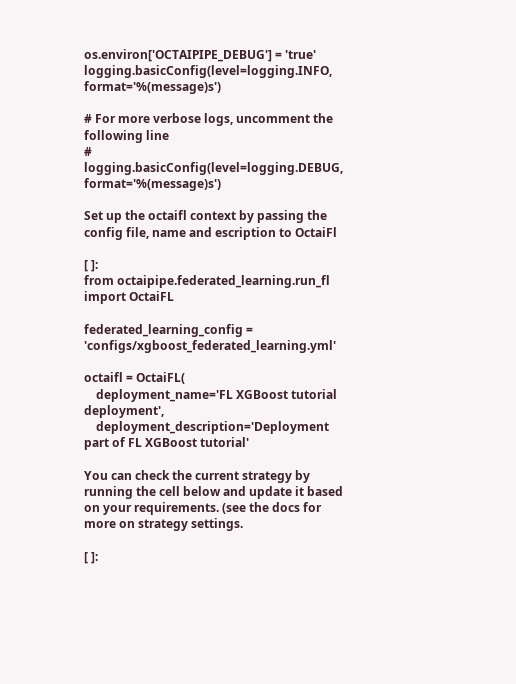os.environ['OCTAIPIPE_DEBUG'] = 'true'
logging.basicConfig(level=logging.INFO, format='%(message)s')

# For more verbose logs, uncomment the following line
# logging.basicConfig(level=logging.DEBUG, format='%(message)s')

Set up the octaifl context by passing the config file, name and escription to OctaiFl

[ ]:
from octaipipe.federated_learning.run_fl import OctaiFL

federated_learning_config = 'configs/xgboost_federated_learning.yml'

octaifl = OctaiFL(
    deployment_name='FL XGBoost tutorial deployment',
    deployment_description='Deployment part of FL XGBoost tutorial'

You can check the current strategy by running the cell below and update it based on your requirements. (see the docs for more on strategy settings.

[ ]: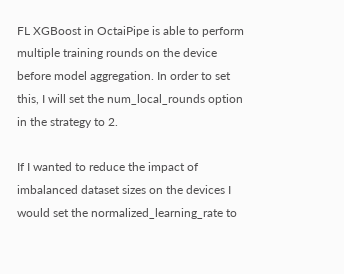FL XGBoost in OctaiPipe is able to perform multiple training rounds on the device before model aggregation. In order to set this, I will set the num_local_rounds option in the strategy to 2.

If I wanted to reduce the impact of imbalanced dataset sizes on the devices I would set the normalized_learning_rate to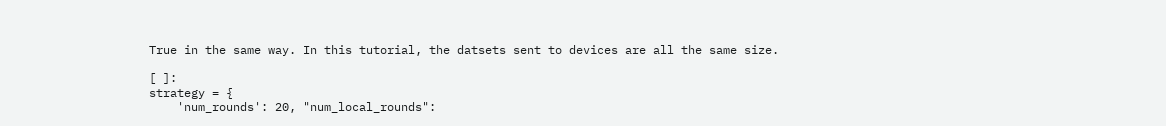True in the same way. In this tutorial, the datsets sent to devices are all the same size.

[ ]:
strategy = {
    'num_rounds': 20, "num_local_rounds":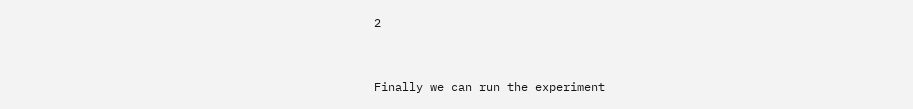2


Finally we can run the experiment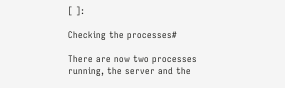[ ]:

Checking the processes#

There are now two processes running, the server and the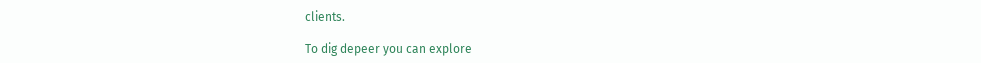clients.

To dig depeer you can explore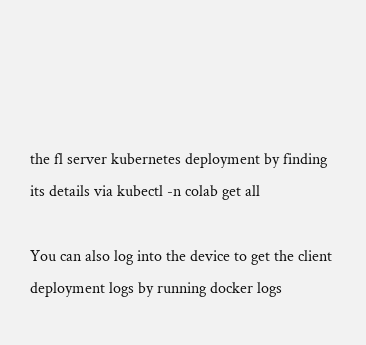the fl server kubernetes deployment by finding its details via kubectl -n colab get all

You can also log into the device to get the client deployment logs by running docker logs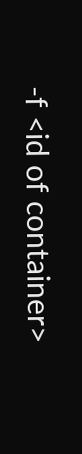-f <id of container>